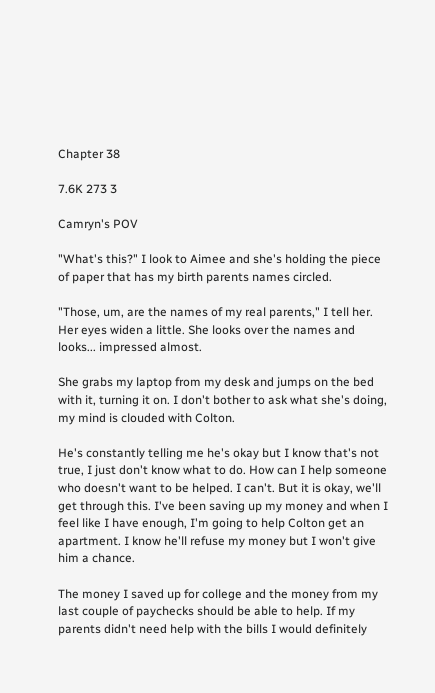Chapter 38

7.6K 273 3

Camryn's POV

"What's this?" I look to Aimee and she's holding the piece of paper that has my birth parents names circled.

"Those, um, are the names of my real parents," I tell her. Her eyes widen a little. She looks over the names and looks... impressed almost.

She grabs my laptop from my desk and jumps on the bed with it, turning it on. I don't bother to ask what she's doing, my mind is clouded with Colton.

He's constantly telling me he's okay but I know that's not true, I just don't know what to do. How can I help someone who doesn't want to be helped. I can't. But it is okay, we'll get through this. I've been saving up my money and when I feel like I have enough, I'm going to help Colton get an apartment. I know he'll refuse my money but I won't give him a chance.

The money I saved up for college and the money from my last couple of paychecks should be able to help. If my parents didn't need help with the bills I would definitely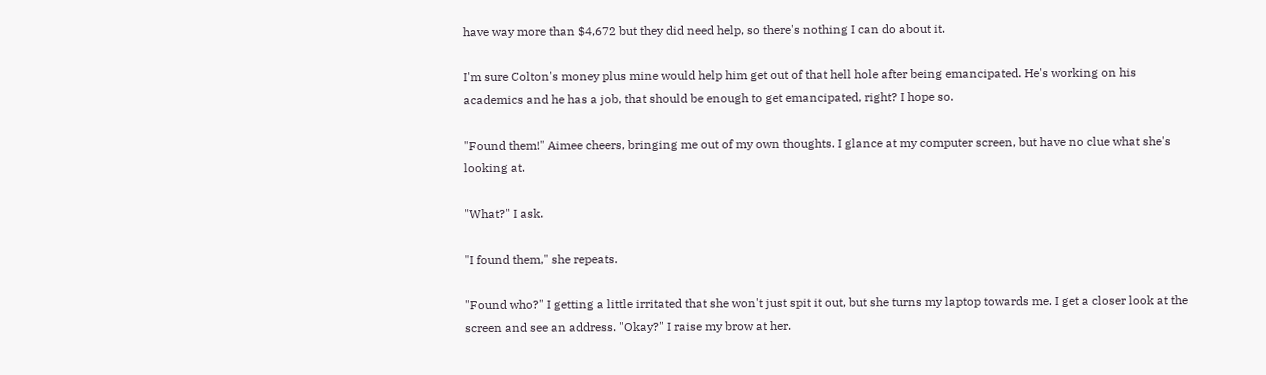have way more than $4,672 but they did need help, so there's nothing I can do about it.

I'm sure Colton's money plus mine would help him get out of that hell hole after being emancipated. He's working on his academics and he has a job, that should be enough to get emancipated, right? I hope so.

"Found them!" Aimee cheers, bringing me out of my own thoughts. I glance at my computer screen, but have no clue what she's looking at.

"What?" I ask.

"I found them," she repeats.

"Found who?" I getting a little irritated that she won't just spit it out, but she turns my laptop towards me. I get a closer look at the screen and see an address. "Okay?" I raise my brow at her.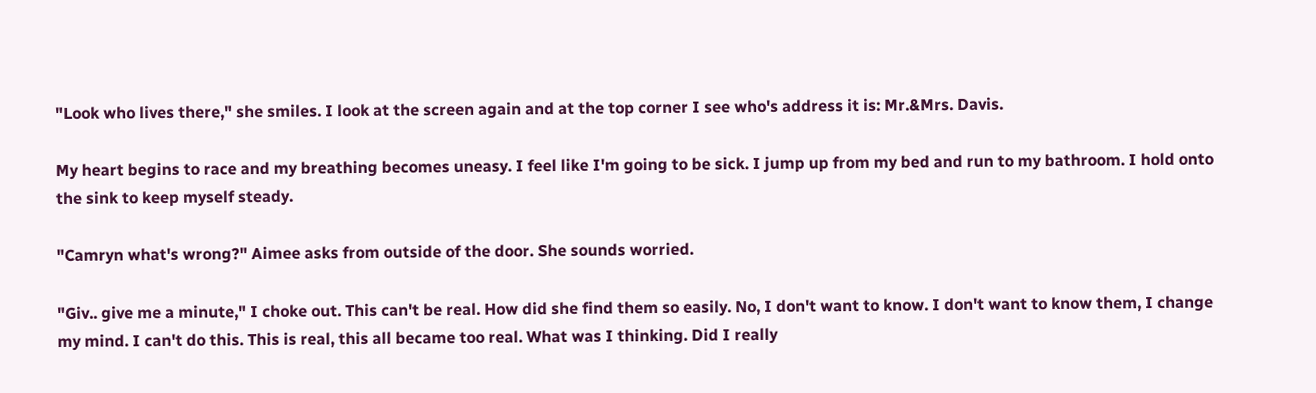"Look who lives there," she smiles. I look at the screen again and at the top corner I see who's address it is: Mr.&Mrs. Davis.

My heart begins to race and my breathing becomes uneasy. I feel like I'm going to be sick. I jump up from my bed and run to my bathroom. I hold onto the sink to keep myself steady.

"Camryn what's wrong?" Aimee asks from outside of the door. She sounds worried.

"Giv.. give me a minute," I choke out. This can't be real. How did she find them so easily. No, I don't want to know. I don't want to know them, I change my mind. I can't do this. This is real, this all became too real. What was I thinking. Did I really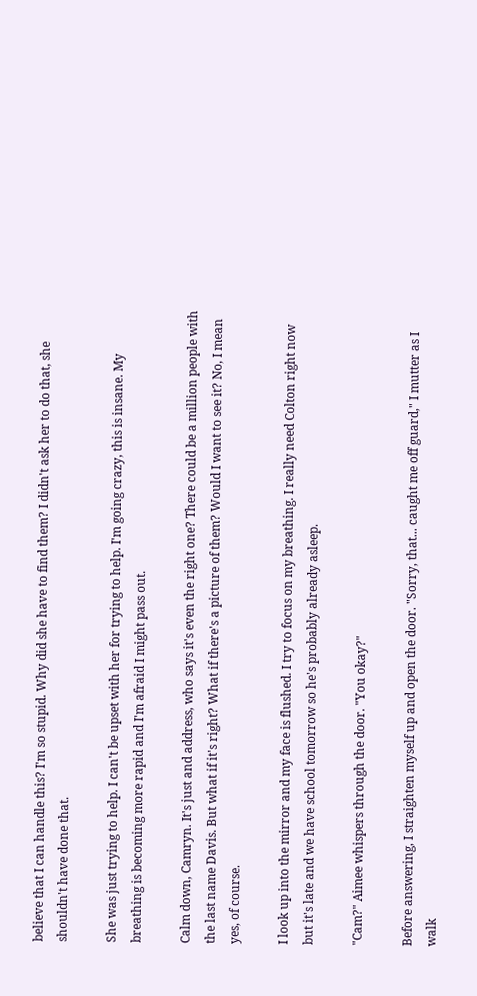believe that I can handle this? I'm so stupid. Why did she have to find them? I didn't ask her to do that, she shouldn't have done that.

She was just trying to help. I can't be upset with her for trying to help. I'm going crazy, this is insane. My breathing is becoming more rapid and I'm afraid I might pass out.

Calm down, Camryn. It's just and address, who says it's even the right one? There could be a million people with the last name Davis. But what if it's right? What if there's a picture of them? Would I want to see it? No, I mean yes, of course.

I look up into the mirror and my face is flushed. I try to focus on my breathing. I really need Colton right now but it's late and we have school tomorrow so he's probably already asleep.

"Cam?" Aimee whispers through the door. "You okay?"

Before answering, I straighten myself up and open the door. "Sorry, that... caught me off guard," I mutter as I walk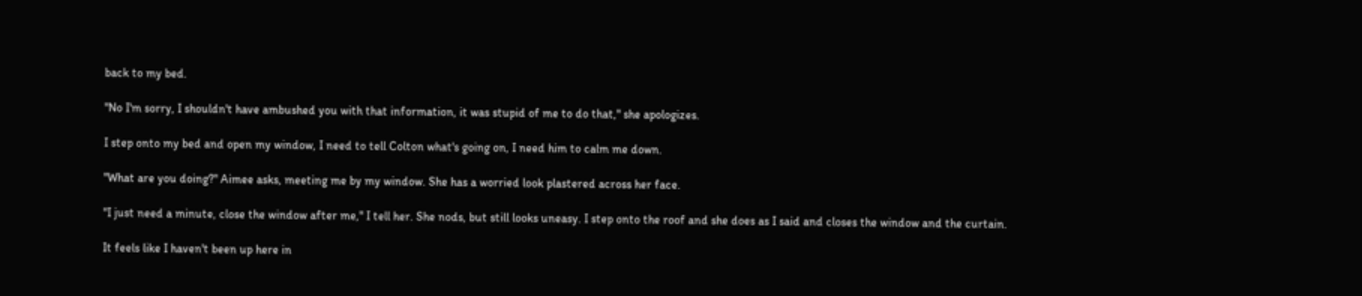back to my bed.

"No I'm sorry, I shouldn't have ambushed you with that information, it was stupid of me to do that," she apologizes.

I step onto my bed and open my window, I need to tell Colton what's going on, I need him to calm me down.

"What are you doing?" Aimee asks, meeting me by my window. She has a worried look plastered across her face.

"I just need a minute, close the window after me," I tell her. She nods, but still looks uneasy. I step onto the roof and she does as I said and closes the window and the curtain.

It feels like I haven't been up here in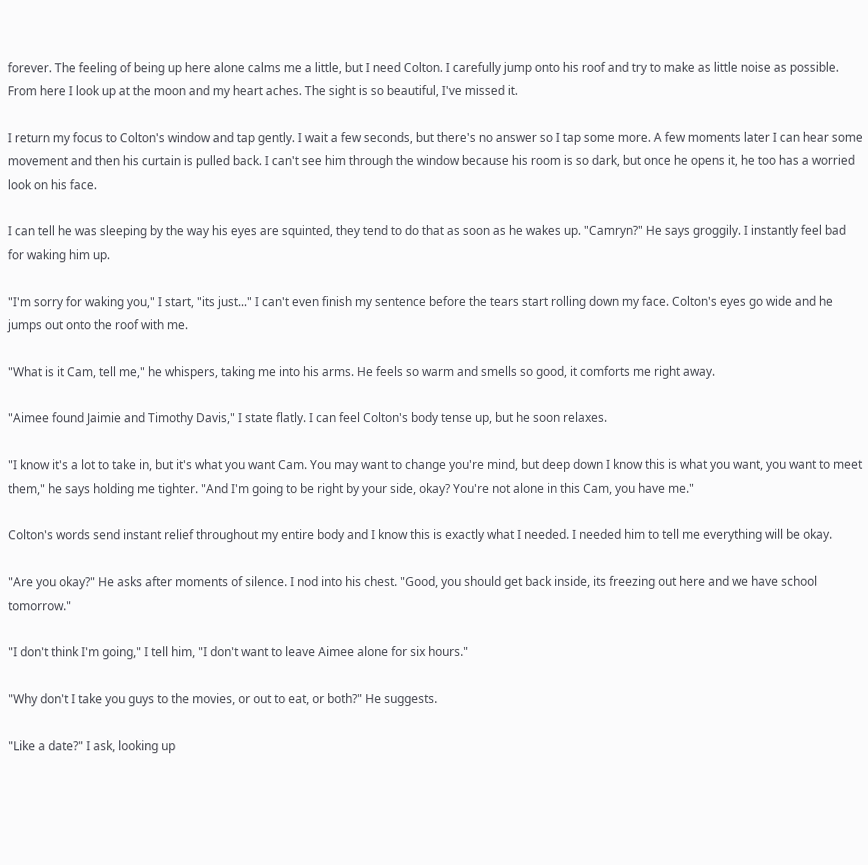forever. The feeling of being up here alone calms me a little, but I need Colton. I carefully jump onto his roof and try to make as little noise as possible. From here I look up at the moon and my heart aches. The sight is so beautiful, I've missed it.

I return my focus to Colton's window and tap gently. I wait a few seconds, but there's no answer so I tap some more. A few moments later I can hear some movement and then his curtain is pulled back. I can't see him through the window because his room is so dark, but once he opens it, he too has a worried look on his face.

I can tell he was sleeping by the way his eyes are squinted, they tend to do that as soon as he wakes up. "Camryn?" He says groggily. I instantly feel bad for waking him up.

"I'm sorry for waking you," I start, "its just..." I can't even finish my sentence before the tears start rolling down my face. Colton's eyes go wide and he jumps out onto the roof with me.

"What is it Cam, tell me," he whispers, taking me into his arms. He feels so warm and smells so good, it comforts me right away.

"Aimee found Jaimie and Timothy Davis," I state flatly. I can feel Colton's body tense up, but he soon relaxes.

"I know it's a lot to take in, but it's what you want Cam. You may want to change you're mind, but deep down I know this is what you want, you want to meet them," he says holding me tighter. "And I'm going to be right by your side, okay? You're not alone in this Cam, you have me."

Colton's words send instant relief throughout my entire body and I know this is exactly what I needed. I needed him to tell me everything will be okay.

"Are you okay?" He asks after moments of silence. I nod into his chest. "Good, you should get back inside, its freezing out here and we have school tomorrow."

"I don't think I'm going," I tell him, "I don't want to leave Aimee alone for six hours."

"Why don't I take you guys to the movies, or out to eat, or both?" He suggests.

"Like a date?" I ask, looking up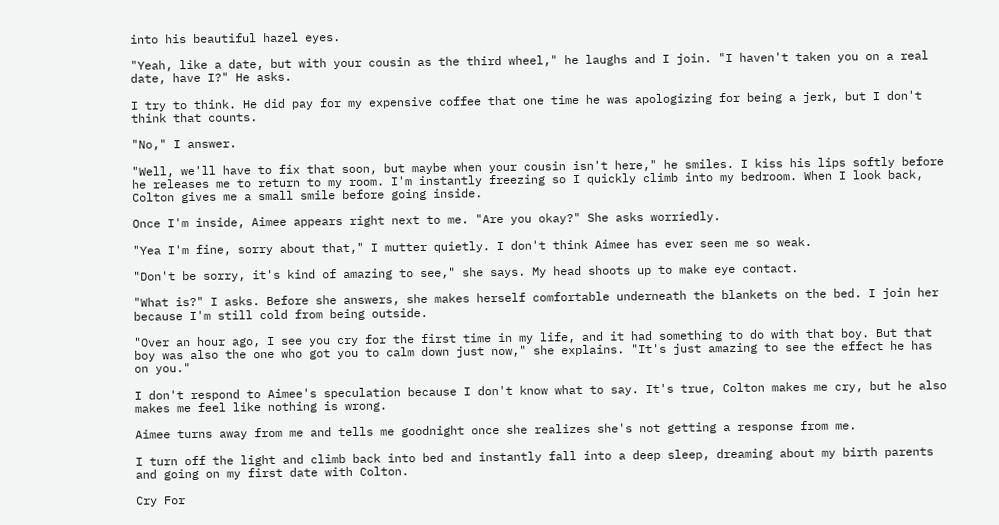into his beautiful hazel eyes.

"Yeah, like a date, but with your cousin as the third wheel," he laughs and I join. "I haven't taken you on a real date, have I?" He asks.

I try to think. He did pay for my expensive coffee that one time he was apologizing for being a jerk, but I don't think that counts.

"No," I answer.

"Well, we'll have to fix that soon, but maybe when your cousin isn't here," he smiles. I kiss his lips softly before he releases me to return to my room. I'm instantly freezing so I quickly climb into my bedroom. When I look back, Colton gives me a small smile before going inside.

Once I'm inside, Aimee appears right next to me. "Are you okay?" She asks worriedly.

"Yea I'm fine, sorry about that," I mutter quietly. I don't think Aimee has ever seen me so weak.

"Don't be sorry, it's kind of amazing to see," she says. My head shoots up to make eye contact.

"What is?" I asks. Before she answers, she makes herself comfortable underneath the blankets on the bed. I join her because I'm still cold from being outside.

"Over an hour ago, I see you cry for the first time in my life, and it had something to do with that boy. But that boy was also the one who got you to calm down just now," she explains. "It's just amazing to see the effect he has on you."

I don't respond to Aimee's speculation because I don't know what to say. It's true, Colton makes me cry, but he also makes me feel like nothing is wrong.

Aimee turns away from me and tells me goodnight once she realizes she's not getting a response from me.

I turn off the light and climb back into bed and instantly fall into a deep sleep, dreaming about my birth parents and going on my first date with Colton.

Cry For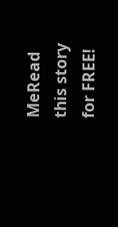MeRead this story for FREE!